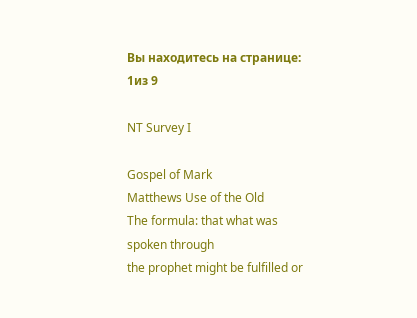Вы находитесь на странице: 1из 9

NT Survey I

Gospel of Mark
Matthews Use of the Old
The formula: that what was spoken through
the prophet might be fulfilled or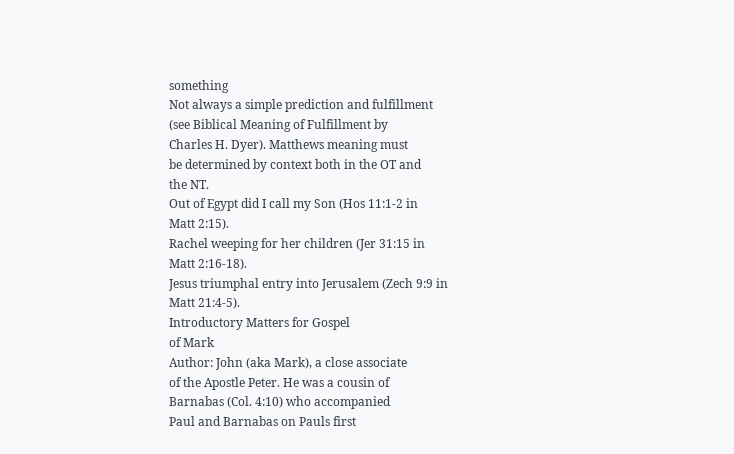something
Not always a simple prediction and fulfillment
(see Biblical Meaning of Fulfillment by
Charles H. Dyer). Matthews meaning must
be determined by context both in the OT and
the NT.
Out of Egypt did I call my Son (Hos 11:1-2 in
Matt 2:15).
Rachel weeping for her children (Jer 31:15 in
Matt 2:16-18).
Jesus triumphal entry into Jerusalem (Zech 9:9 in
Matt 21:4-5).
Introductory Matters for Gospel
of Mark
Author: John (aka Mark), a close associate
of the Apostle Peter. He was a cousin of
Barnabas (Col. 4:10) who accompanied
Paul and Barnabas on Pauls first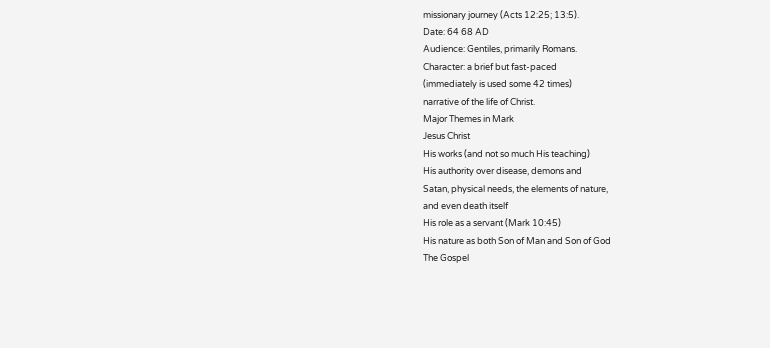missionary journey (Acts 12:25; 13:5).
Date: 64 68 AD
Audience: Gentiles, primarily Romans.
Character: a brief but fast-paced
(immediately is used some 42 times)
narrative of the life of Christ.
Major Themes in Mark
Jesus Christ
His works (and not so much His teaching)
His authority over disease, demons and
Satan, physical needs, the elements of nature,
and even death itself
His role as a servant (Mark 10:45)
His nature as both Son of Man and Son of God
The Gospel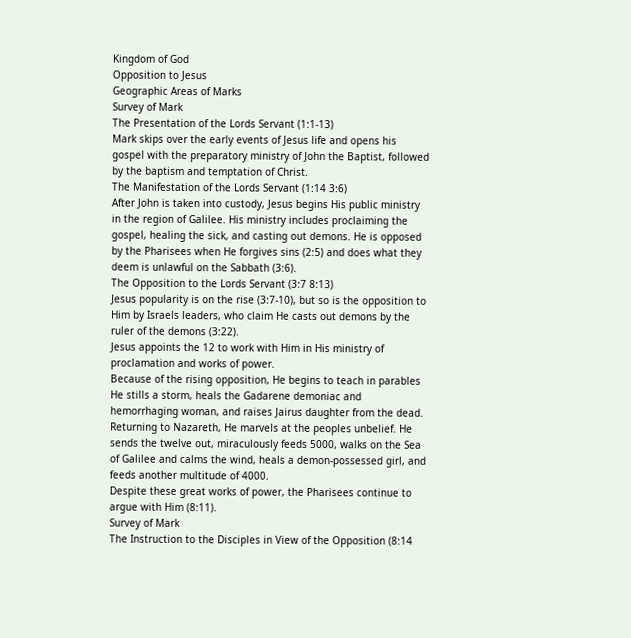Kingdom of God
Opposition to Jesus
Geographic Areas of Marks
Survey of Mark
The Presentation of the Lords Servant (1:1-13)
Mark skips over the early events of Jesus life and opens his
gospel with the preparatory ministry of John the Baptist, followed
by the baptism and temptation of Christ.
The Manifestation of the Lords Servant (1:14 3:6)
After John is taken into custody, Jesus begins His public ministry
in the region of Galilee. His ministry includes proclaiming the
gospel, healing the sick, and casting out demons. He is opposed
by the Pharisees when He forgives sins (2:5) and does what they
deem is unlawful on the Sabbath (3:6).
The Opposition to the Lords Servant (3:7 8:13)
Jesus popularity is on the rise (3:7-10), but so is the opposition to
Him by Israels leaders, who claim He casts out demons by the
ruler of the demons (3:22).
Jesus appoints the 12 to work with Him in His ministry of
proclamation and works of power.
Because of the rising opposition, He begins to teach in parables
He stills a storm, heals the Gadarene demoniac and
hemorrhaging woman, and raises Jairus daughter from the dead.
Returning to Nazareth, He marvels at the peoples unbelief. He
sends the twelve out, miraculously feeds 5000, walks on the Sea
of Galilee and calms the wind, heals a demon-possessed girl, and
feeds another multitude of 4000.
Despite these great works of power, the Pharisees continue to
argue with Him (8:11).
Survey of Mark
The Instruction to the Disciples in View of the Opposition (8:14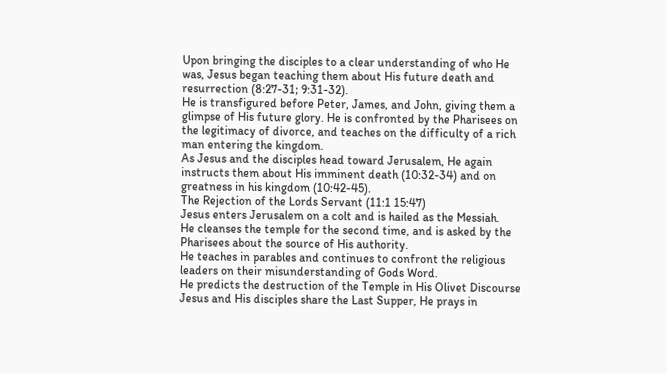Upon bringing the disciples to a clear understanding of who He
was, Jesus began teaching them about His future death and
resurrection (8:27-31; 9:31-32).
He is transfigured before Peter, James, and John, giving them a
glimpse of His future glory. He is confronted by the Pharisees on
the legitimacy of divorce, and teaches on the difficulty of a rich
man entering the kingdom.
As Jesus and the disciples head toward Jerusalem, He again
instructs them about His imminent death (10:32-34) and on
greatness in his kingdom (10:42-45).
The Rejection of the Lords Servant (11:1 15:47)
Jesus enters Jerusalem on a colt and is hailed as the Messiah.
He cleanses the temple for the second time, and is asked by the
Pharisees about the source of His authority.
He teaches in parables and continues to confront the religious
leaders on their misunderstanding of Gods Word.
He predicts the destruction of the Temple in His Olivet Discourse
Jesus and His disciples share the Last Supper, He prays in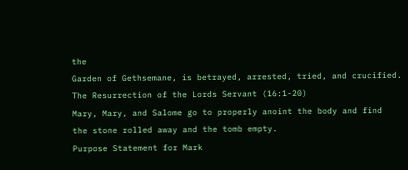the
Garden of Gethsemane, is betrayed, arrested, tried, and crucified.
The Resurrection of the Lords Servant (16:1-20)
Mary, Mary, and Salome go to properly anoint the body and find
the stone rolled away and the tomb empty.
Purpose Statement for Mark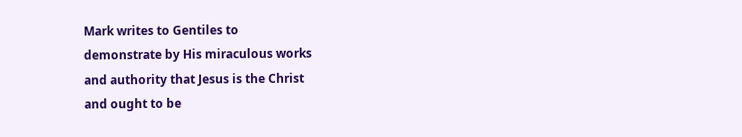Mark writes to Gentiles to
demonstrate by His miraculous works
and authority that Jesus is the Christ
and ought to be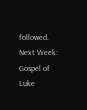followed.
Next Week: Gospel of Luke